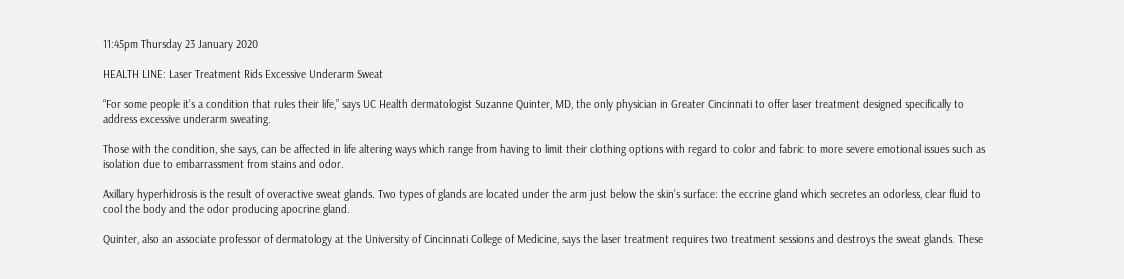11:45pm Thursday 23 January 2020

HEALTH LINE: Laser Treatment Rids Excessive Underarm Sweat

“For some people it’s a condition that rules their life,” says UC Health dermatologist Suzanne Quinter, MD, the only physician in Greater Cincinnati to offer laser treatment designed specifically to address excessive underarm sweating.

Those with the condition, she says, can be affected in life altering ways which range from having to limit their clothing options with regard to color and fabric to more severe emotional issues such as isolation due to embarrassment from stains and odor.

Axillary hyperhidrosis is the result of overactive sweat glands. Two types of glands are located under the arm just below the skin’s surface: the eccrine gland which secretes an odorless, clear fluid to cool the body and the odor producing apocrine gland.

Quinter, also an associate professor of dermatology at the University of Cincinnati College of Medicine, says the laser treatment requires two treatment sessions and destroys the sweat glands. These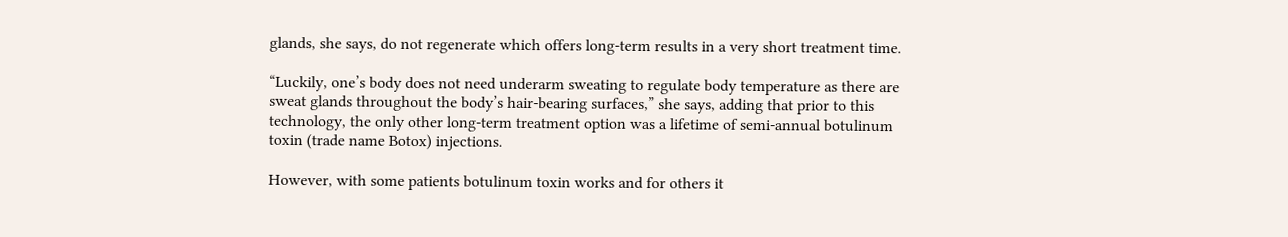glands, she says, do not regenerate which offers long-term results in a very short treatment time.

“Luckily, one’s body does not need underarm sweating to regulate body temperature as there are sweat glands throughout the body’s hair-bearing surfaces,” she says, adding that prior to this technology, the only other long-term treatment option was a lifetime of semi-annual botulinum toxin (trade name Botox) injections.

However, with some patients botulinum toxin works and for others it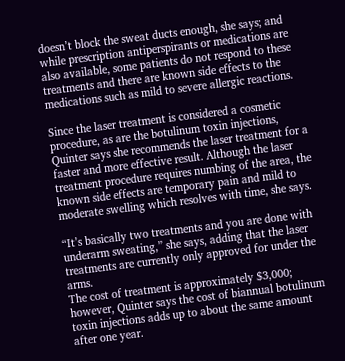doesn’t block the sweat ducts enough, she says; and while prescription antiperspirants or medications are also available, some patients do not respond to these treatments and there are known side effects to the medications such as mild to severe allergic reactions.

Since the laser treatment is considered a cosmetic procedure, as are the botulinum toxin injections, Quinter says she recommends the laser treatment for a faster and more effective result. Although the laser treatment procedure requires numbing of the area, the known side effects are temporary pain and mild to moderate swelling which resolves with time, she says.

“It’s basically two treatments and you are done with underarm sweating,” she says, adding that the laser treatments are currently only approved for under the arms.
The cost of treatment is approximately $3,000; however, Quinter says the cost of biannual botulinum toxin injections adds up to about the same amount after one year.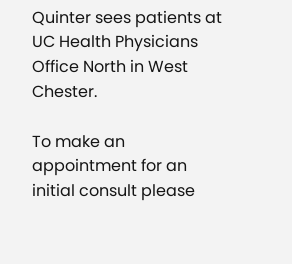Quinter sees patients at UC Health Physicians Office North in West Chester.

To make an appointment for an initial consult please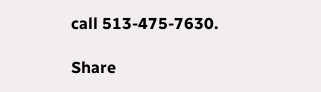call 513-475-7630.

Share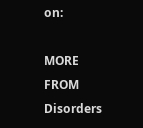on:

MORE FROM Disorders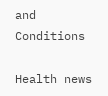and Conditions

Health news